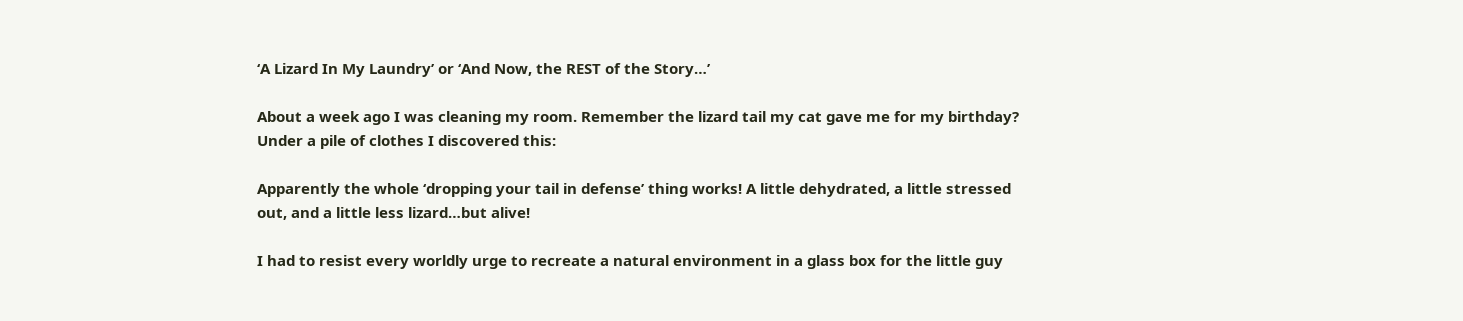‘A Lizard In My Laundry’ or ‘And Now, the REST of the Story…’

About a week ago I was cleaning my room. Remember the lizard tail my cat gave me for my birthday? Under a pile of clothes I discovered this:

Apparently the whole ‘dropping your tail in defense’ thing works! A little dehydrated, a little stressed out, and a little less lizard…but alive!

I had to resist every worldly urge to recreate a natural environment in a glass box for the little guy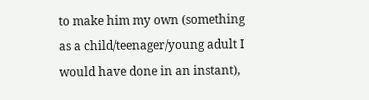to make him my own (something as a child/teenager/young adult I would have done in an instant),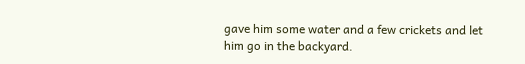gave him some water and a few crickets and let him go in the backyard.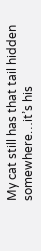My cat still has that tail hidden somewhere…it’s his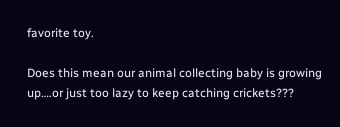favorite toy.

Does this mean our animal collecting baby is growing up….or just too lazy to keep catching crickets???